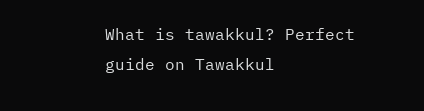What is tawakkul? Perfect guide on Tawakkul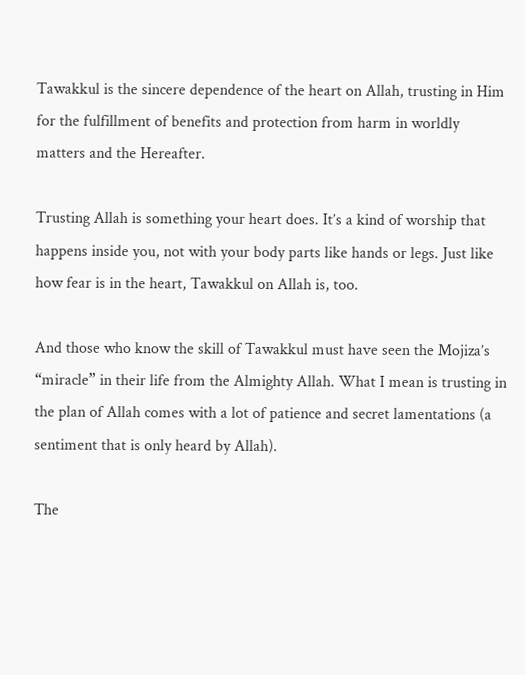Tawakkul is the sincere dependence of the heart on Allah, trusting in Him for the fulfillment of benefits and protection from harm in worldly matters and the Hereafter.

Trusting Allah is something your heart does. It’s a kind of worship that happens inside you, not with your body parts like hands or legs. Just like how fear is in the heart, Tawakkul on Allah is, too.

And those who know the skill of Tawakkul must have seen the Mojiza’s “miracle” in their life from the Almighty Allah. What I mean is trusting in the plan of Allah comes with a lot of patience and secret lamentations (a sentiment that is only heard by Allah).

The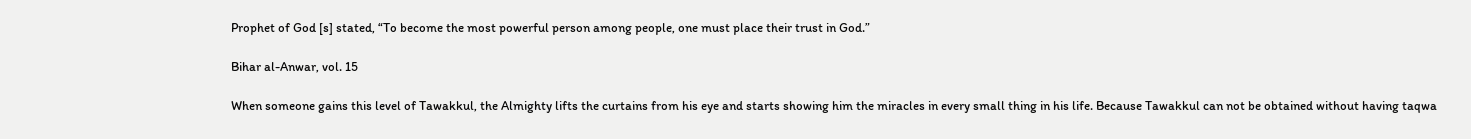Prophet of God [s] stated, “To become the most powerful person among people, one must place their trust in God.”

Bihar al-Anwar, vol. 15

When someone gains this level of Tawakkul, the Almighty lifts the curtains from his eye and starts showing him the miracles in every small thing in his life. Because Tawakkul can not be obtained without having taqwa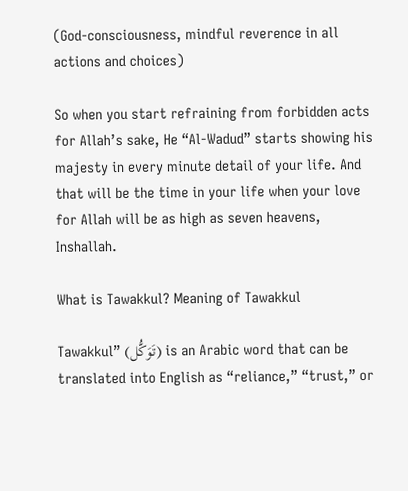(God-consciousness, mindful reverence in all actions and choices)

So when you start refraining from forbidden acts for Allah’s sake, He “Al-Wadud” starts showing his majesty in every minute detail of your life. And that will be the time in your life when your love for Allah will be as high as seven heavens, Inshallah.

What is Tawakkul? Meaning of Tawakkul

Tawakkul” (تَوَكُّل) is an Arabic word that can be translated into English as “reliance,” “trust,” or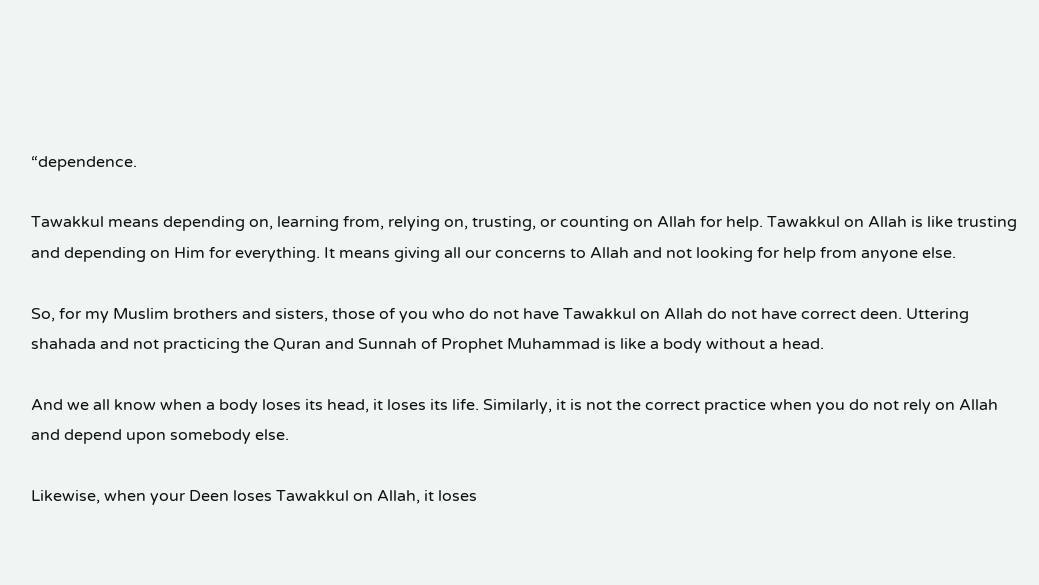“dependence.

Tawakkul means depending on, learning from, relying on, trusting, or counting on Allah for help. Tawakkul on Allah is like trusting and depending on Him for everything. It means giving all our concerns to Allah and not looking for help from anyone else.

So, for my Muslim brothers and sisters, those of you who do not have Tawakkul on Allah do not have correct deen. Uttering shahada and not practicing the Quran and Sunnah of Prophet Muhammad is like a body without a head.

And we all know when a body loses its head, it loses its life. Similarly, it is not the correct practice when you do not rely on Allah and depend upon somebody else.

Likewise, when your Deen loses Tawakkul on Allah, it loses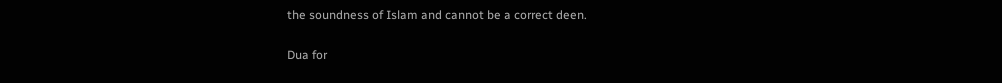the soundness of Islam and cannot be a correct deen.

Dua for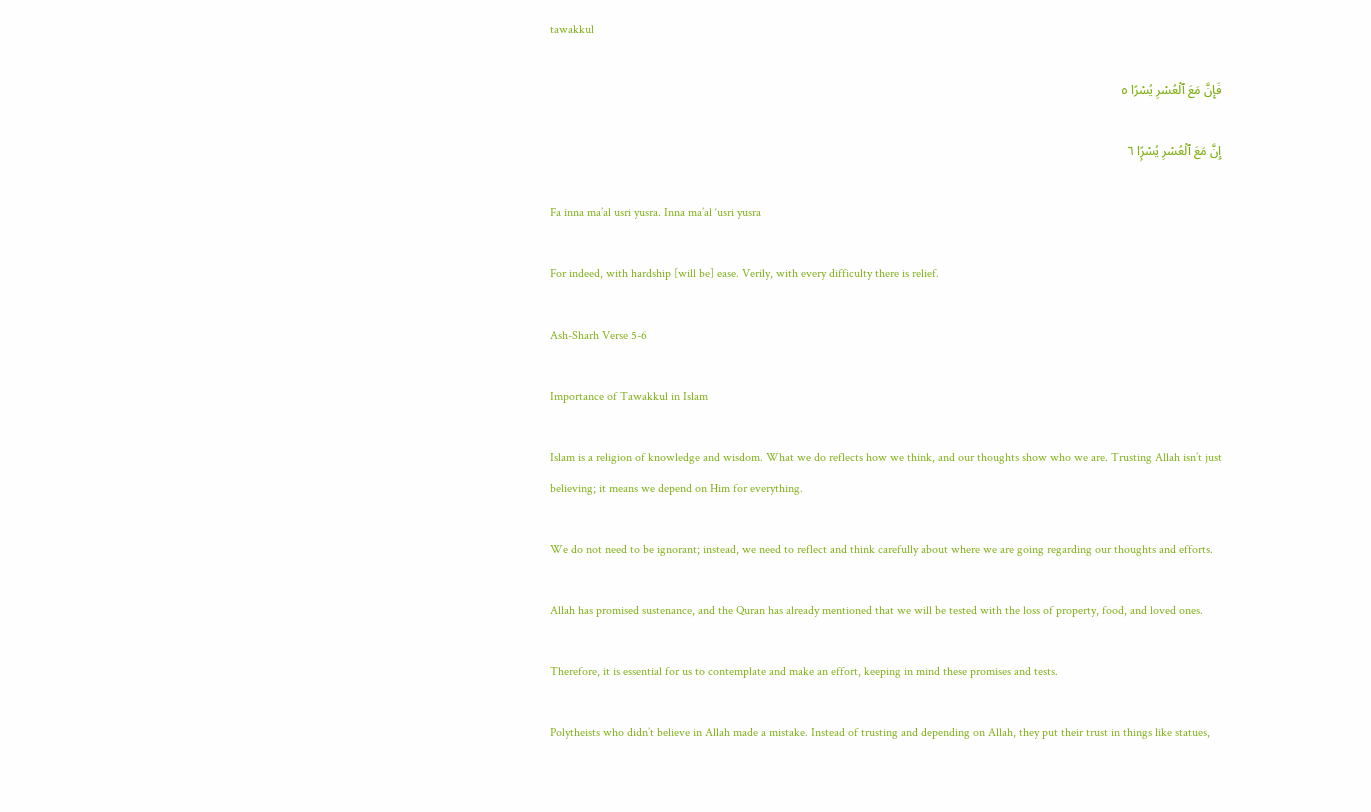tawakkul

فَإِنَّ مَعَ ٱلْعُسْرِ يُسْرًا ٥

إِنَّ مَعَ ٱلْعُسْرِ يُسْرًۭا ٦

Fa inna ma’al usri yusra. Inna ma’al ‘usri yusra

For indeed, with hardship [will be] ease. Verily, with every difficulty there is relief.

Ash-Sharh Verse 5-6

Importance of Tawakkul in Islam

Islam is a religion of knowledge and wisdom. What we do reflects how we think, and our thoughts show who we are. Trusting Allah isn’t just believing; it means we depend on Him for everything.

We do not need to be ignorant; instead, we need to reflect and think carefully about where we are going regarding our thoughts and efforts.

Allah has promised sustenance, and the Quran has already mentioned that we will be tested with the loss of property, food, and loved ones.

Therefore, it is essential for us to contemplate and make an effort, keeping in mind these promises and tests.

Polytheists who didn’t believe in Allah made a mistake. Instead of trusting and depending on Allah, they put their trust in things like statues,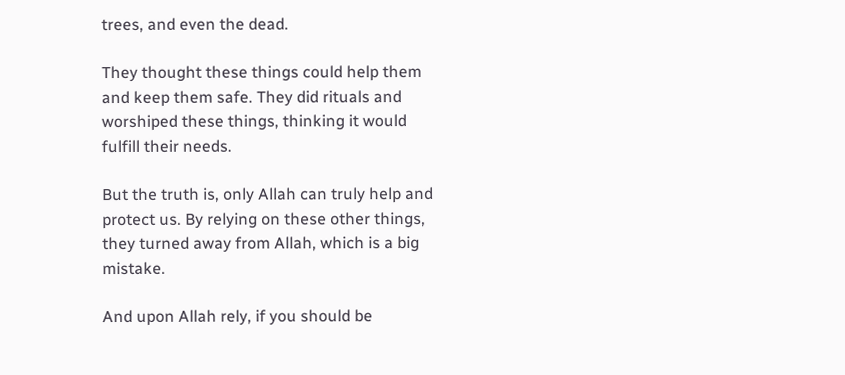trees, and even the dead.

They thought these things could help them and keep them safe. They did rituals and worshiped these things, thinking it would fulfill their needs.

But the truth is, only Allah can truly help and protect us. By relying on these other things, they turned away from Allah, which is a big mistake.

And upon Allah rely, if you should be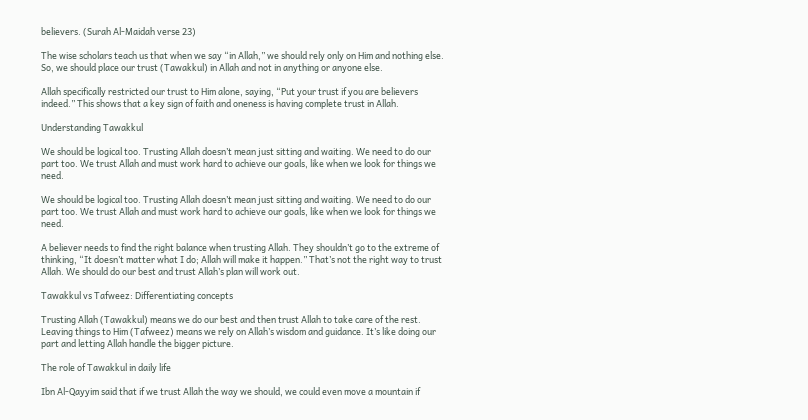believers. (Surah Al-Maidah verse 23)

The wise scholars teach us that when we say “in Allah,” we should rely only on Him and nothing else. So, we should place our trust (Tawakkul) in Allah and not in anything or anyone else.

Allah specifically restricted our trust to Him alone, saying, “Put your trust if you are believers indeed.” This shows that a key sign of faith and oneness is having complete trust in Allah.

Understanding Tawakkul

We should be logical too. Trusting Allah doesn’t mean just sitting and waiting. We need to do our part too. We trust Allah and must work hard to achieve our goals, like when we look for things we need.

We should be logical too. Trusting Allah doesn’t mean just sitting and waiting. We need to do our part too. We trust Allah and must work hard to achieve our goals, like when we look for things we need.

A believer needs to find the right balance when trusting Allah. They shouldn’t go to the extreme of thinking, “It doesn’t matter what I do; Allah will make it happen.” That’s not the right way to trust Allah. We should do our best and trust Allah’s plan will work out.

Tawakkul vs Tafweez: Differentiating concepts

Trusting Allah (Tawakkul) means we do our best and then trust Allah to take care of the rest. Leaving things to Him (Tafweez) means we rely on Allah’s wisdom and guidance. It’s like doing our part and letting Allah handle the bigger picture.

The role of Tawakkul in daily life

Ibn Al-Qayyim said that if we trust Allah the way we should, we could even move a mountain if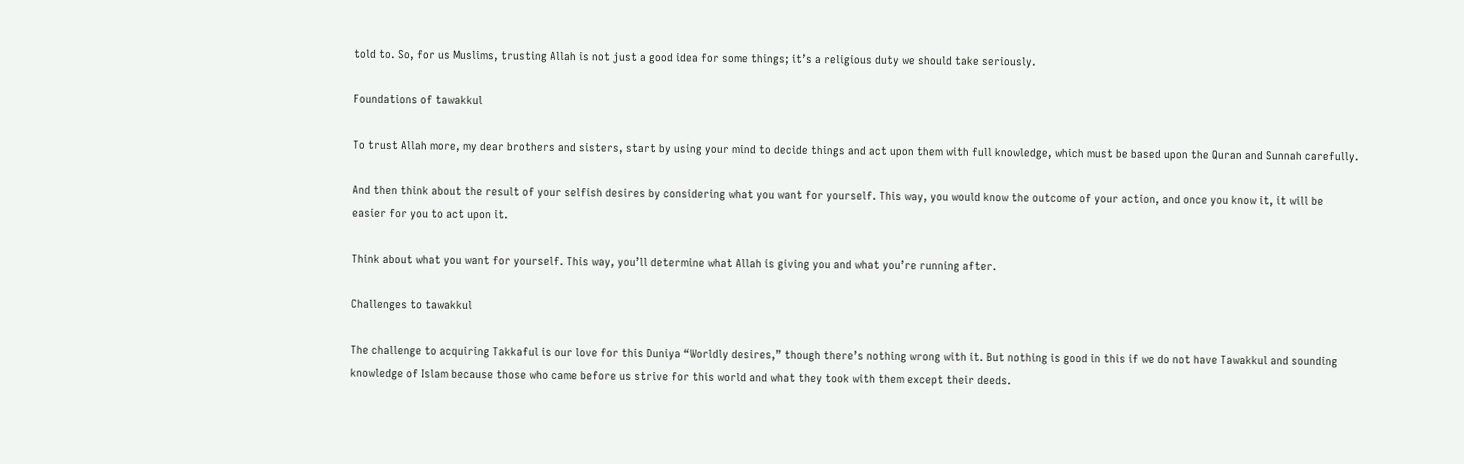told to. So, for us Muslims, trusting Allah is not just a good idea for some things; it’s a religious duty we should take seriously.

Foundations of tawakkul

To trust Allah more, my dear brothers and sisters, start by using your mind to decide things and act upon them with full knowledge, which must be based upon the Quran and Sunnah carefully.

And then think about the result of your selfish desires by considering what you want for yourself. This way, you would know the outcome of your action, and once you know it, it will be easier for you to act upon it.

Think about what you want for yourself. This way, you’ll determine what Allah is giving you and what you’re running after.

Challenges to tawakkul

The challenge to acquiring Takkaful is our love for this Duniya “Worldly desires,” though there’s nothing wrong with it. But nothing is good in this if we do not have Tawakkul and sounding knowledge of Islam because those who came before us strive for this world and what they took with them except their deeds.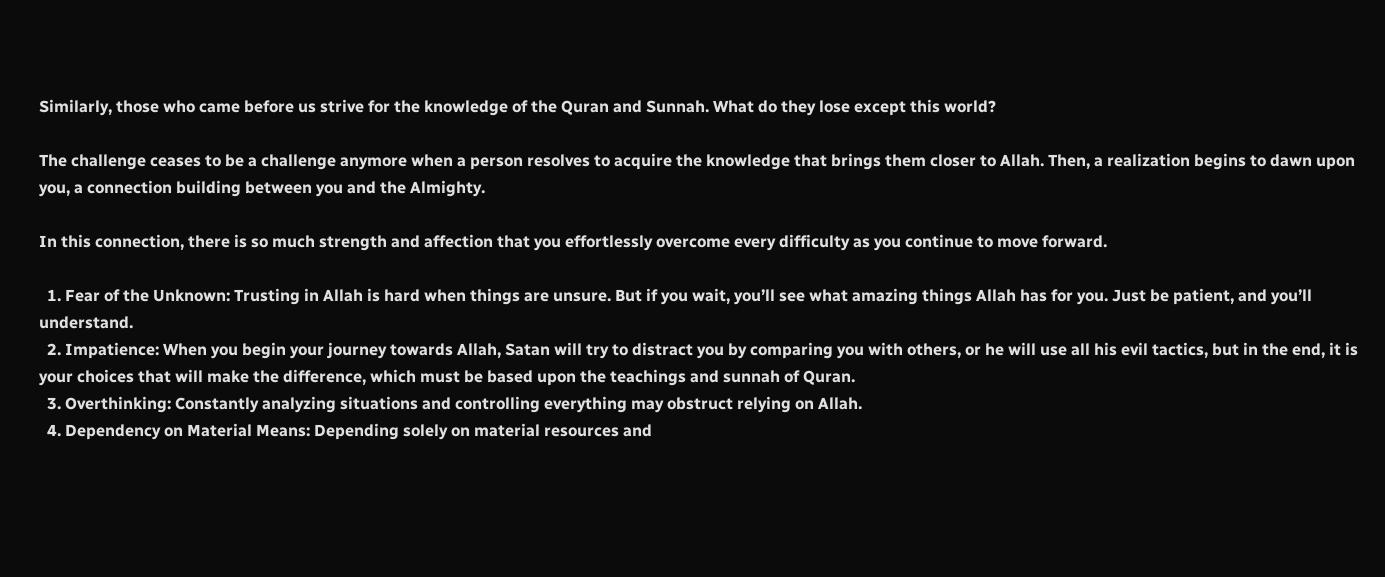Similarly, those who came before us strive for the knowledge of the Quran and Sunnah. What do they lose except this world?

The challenge ceases to be a challenge anymore when a person resolves to acquire the knowledge that brings them closer to Allah. Then, a realization begins to dawn upon you, a connection building between you and the Almighty.

In this connection, there is so much strength and affection that you effortlessly overcome every difficulty as you continue to move forward.

  1. Fear of the Unknown: Trusting in Allah is hard when things are unsure. But if you wait, you’ll see what amazing things Allah has for you. Just be patient, and you’ll understand.
  2. Impatience: When you begin your journey towards Allah, Satan will try to distract you by comparing you with others, or he will use all his evil tactics, but in the end, it is your choices that will make the difference, which must be based upon the teachings and sunnah of Quran.
  3. Overthinking: Constantly analyzing situations and controlling everything may obstruct relying on Allah.
  4. Dependency on Material Means: Depending solely on material resources and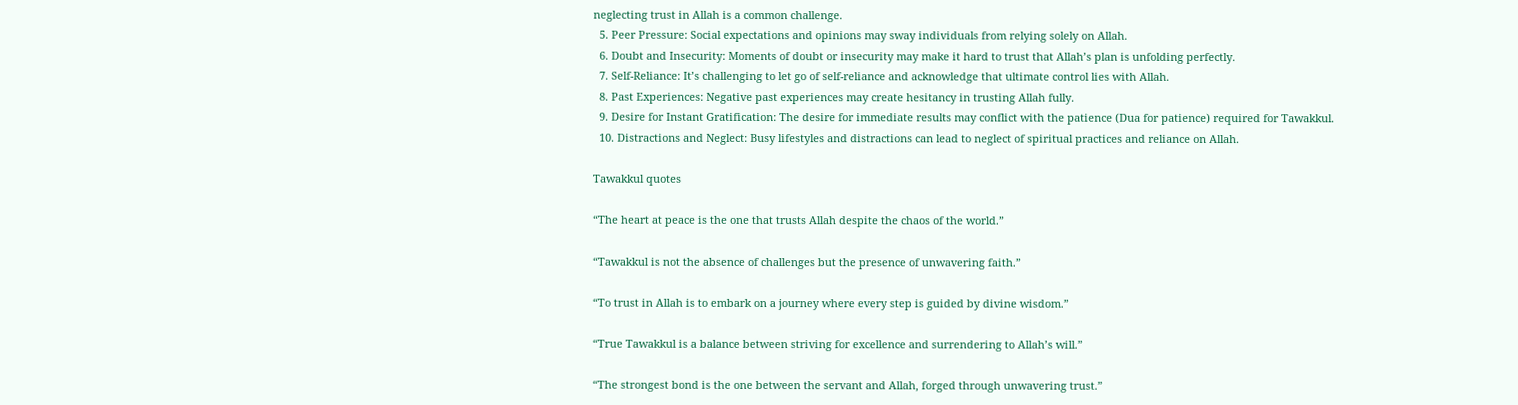neglecting trust in Allah is a common challenge.
  5. Peer Pressure: Social expectations and opinions may sway individuals from relying solely on Allah.
  6. Doubt and Insecurity: Moments of doubt or insecurity may make it hard to trust that Allah’s plan is unfolding perfectly.
  7. Self-Reliance: It’s challenging to let go of self-reliance and acknowledge that ultimate control lies with Allah.
  8. Past Experiences: Negative past experiences may create hesitancy in trusting Allah fully.
  9. Desire for Instant Gratification: The desire for immediate results may conflict with the patience (Dua for patience) required for Tawakkul.
  10. Distractions and Neglect: Busy lifestyles and distractions can lead to neglect of spiritual practices and reliance on Allah.

Tawakkul quotes

“The heart at peace is the one that trusts Allah despite the chaos of the world.”

“Tawakkul is not the absence of challenges but the presence of unwavering faith.”

“To trust in Allah is to embark on a journey where every step is guided by divine wisdom.”

“True Tawakkul is a balance between striving for excellence and surrendering to Allah’s will.”

“The strongest bond is the one between the servant and Allah, forged through unwavering trust.”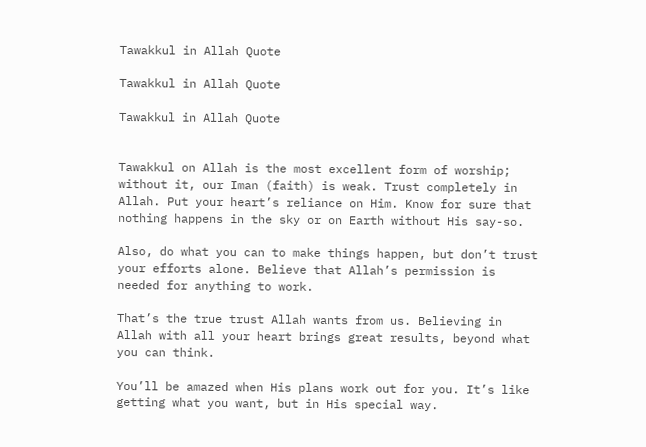Tawakkul in Allah Quote

Tawakkul in Allah Quote

Tawakkul in Allah Quote


Tawakkul on Allah is the most excellent form of worship; without it, our Iman (faith) is weak. Trust completely in Allah. Put your heart’s reliance on Him. Know for sure that nothing happens in the sky or on Earth without His say-so.

Also, do what you can to make things happen, but don’t trust your efforts alone. Believe that Allah’s permission is needed for anything to work.

That’s the true trust Allah wants from us. Believing in Allah with all your heart brings great results, beyond what you can think.

You’ll be amazed when His plans work out for you. It’s like getting what you want, but in His special way.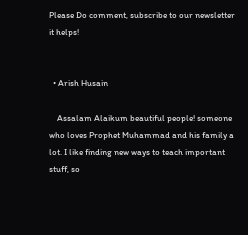Please Do comment, subscribe to our newsletter it helps!


  • Arish Husain

    Assalam Alaikum beautiful people! someone who loves Prophet Muhammad and his family a lot. I like finding new ways to teach important stuff, so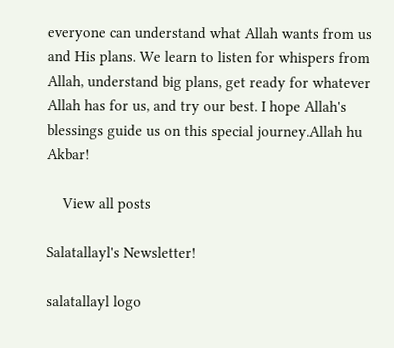everyone can understand what Allah wants from us and His plans. We learn to listen for whispers from Allah, understand big plans, get ready for whatever Allah has for us, and try our best. I hope Allah's blessings guide us on this special journey.Allah hu Akbar!

    View all posts

Salatallayl's Newsletter!

salatallayl logo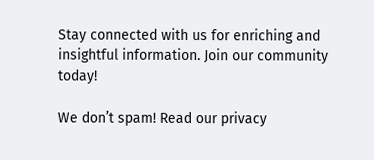Stay connected with us for enriching and insightful information. Join our community today!

We don’t spam! Read our privacy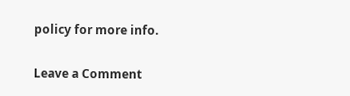policy for more info.

Leave a Comment